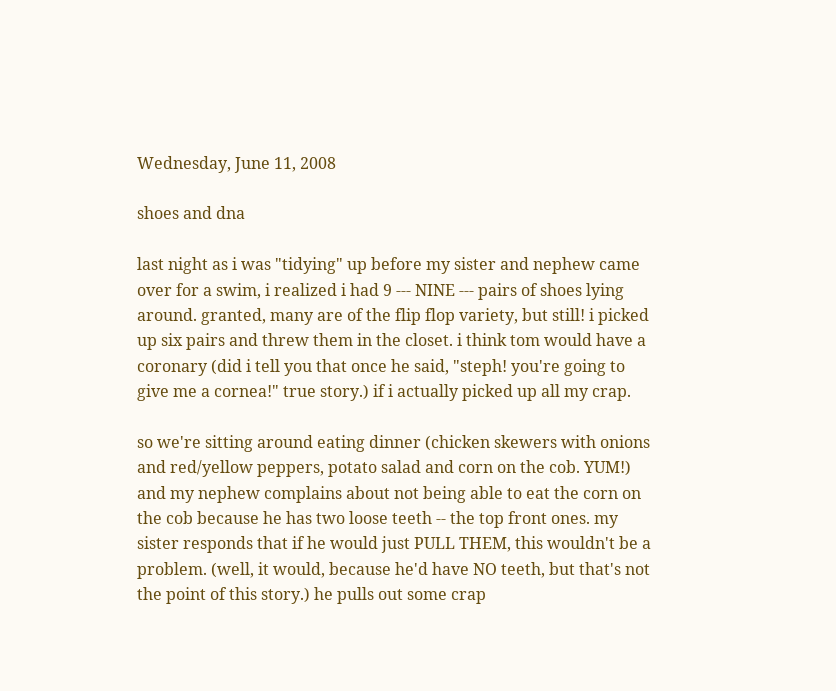Wednesday, June 11, 2008

shoes and dna

last night as i was "tidying" up before my sister and nephew came over for a swim, i realized i had 9 --- NINE --- pairs of shoes lying around. granted, many are of the flip flop variety, but still! i picked up six pairs and threw them in the closet. i think tom would have a coronary (did i tell you that once he said, "steph! you're going to give me a cornea!" true story.) if i actually picked up all my crap.

so we're sitting around eating dinner (chicken skewers with onions and red/yellow peppers, potato salad and corn on the cob. YUM!) and my nephew complains about not being able to eat the corn on the cob because he has two loose teeth -- the top front ones. my sister responds that if he would just PULL THEM, this wouldn't be a problem. (well, it would, because he'd have NO teeth, but that's not the point of this story.) he pulls out some crap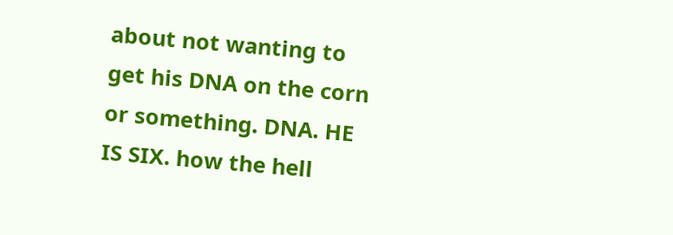about not wanting to get his DNA on the corn or something. DNA. HE IS SIX. how the hell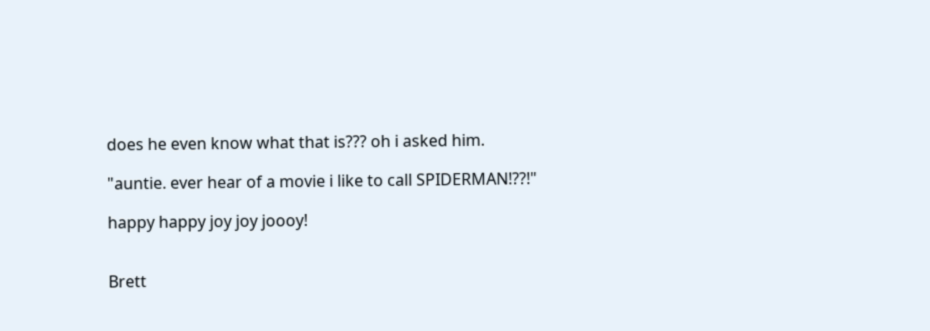does he even know what that is??? oh i asked him.

"auntie. ever hear of a movie i like to call SPIDERMAN!??!"

happy happy joy joy joooy!


Brett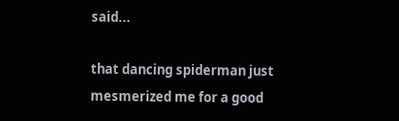said...

that dancing spiderman just mesmerized me for a good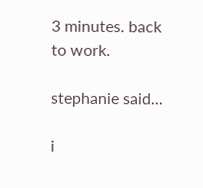3 minutes. back to work.

stephanie said...

i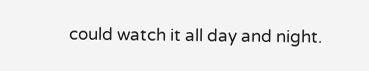could watch it all day and night.